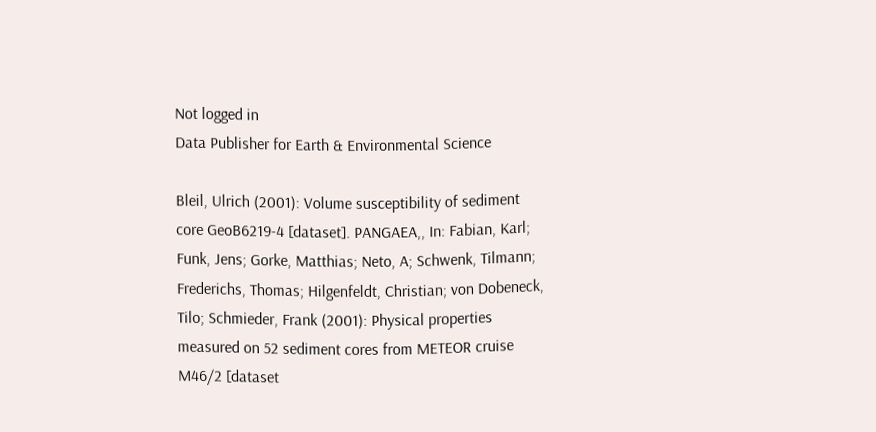Not logged in
Data Publisher for Earth & Environmental Science

Bleil, Ulrich (2001): Volume susceptibility of sediment core GeoB6219-4 [dataset]. PANGAEA,, In: Fabian, Karl; Funk, Jens; Gorke, Matthias; Neto, A; Schwenk, Tilmann; Frederichs, Thomas; Hilgenfeldt, Christian; von Dobeneck, Tilo; Schmieder, Frank (2001): Physical properties measured on 52 sediment cores from METEOR cruise M46/2 [dataset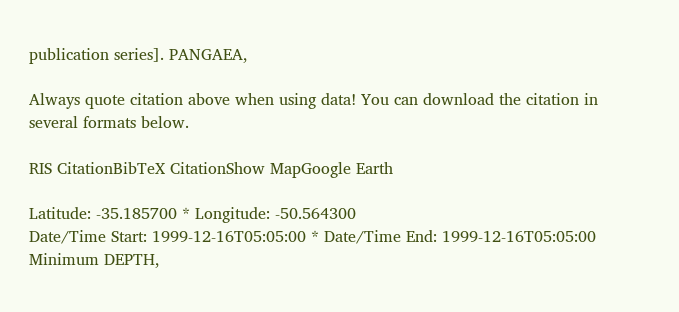publication series]. PANGAEA,

Always quote citation above when using data! You can download the citation in several formats below.

RIS CitationBibTeX CitationShow MapGoogle Earth

Latitude: -35.185700 * Longitude: -50.564300
Date/Time Start: 1999-12-16T05:05:00 * Date/Time End: 1999-12-16T05:05:00
Minimum DEPTH,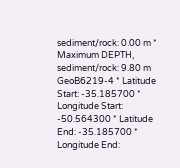sediment/rock: 0.00 m * Maximum DEPTH, sediment/rock: 9.80 m
GeoB6219-4 * Latitude Start: -35.185700 * Longitude Start: -50.564300 * Latitude End: -35.185700 * Longitude End: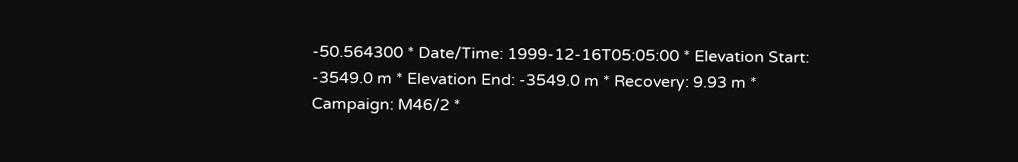-50.564300 * Date/Time: 1999-12-16T05:05:00 * Elevation Start: -3549.0 m * Elevation End: -3549.0 m * Recovery: 9.93 m * Campaign: M46/2 *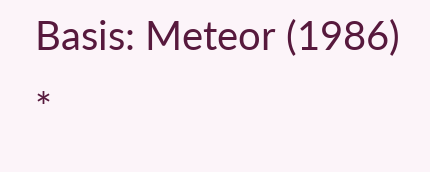Basis: Meteor (1986) *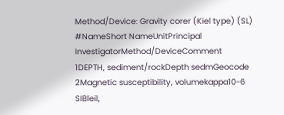Method/Device: Gravity corer (Kiel type) (SL)
#NameShort NameUnitPrincipal InvestigatorMethod/DeviceComment
1DEPTH, sediment/rockDepth sedmGeocode
2Magnetic susceptibility, volumekappa10-6 SIBleil,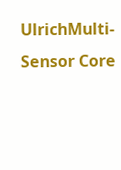UlrichMulti-Sensor Core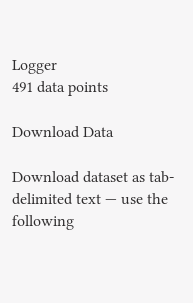Logger
491 data points

Download Data

Download dataset as tab-delimited text — use the following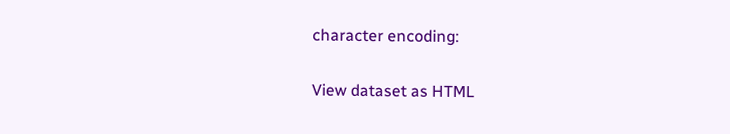character encoding:

View dataset as HTML